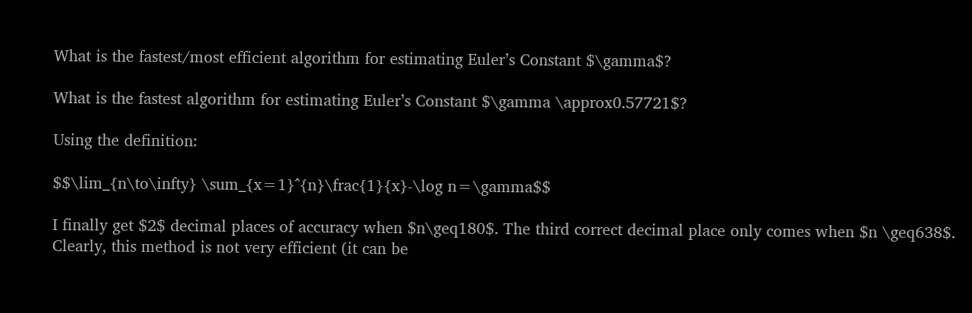What is the fastest/most efficient algorithm for estimating Euler’s Constant $\gamma$?

What is the fastest algorithm for estimating Euler’s Constant $\gamma \approx0.57721$?

Using the definition:

$$\lim_{n\to\infty} \sum_{x=1}^{n}\frac{1}{x}-\log n=\gamma$$

I finally get $2$ decimal places of accuracy when $n\geq180$. The third correct decimal place only comes when $n \geq638$. Clearly, this method is not very efficient (it can be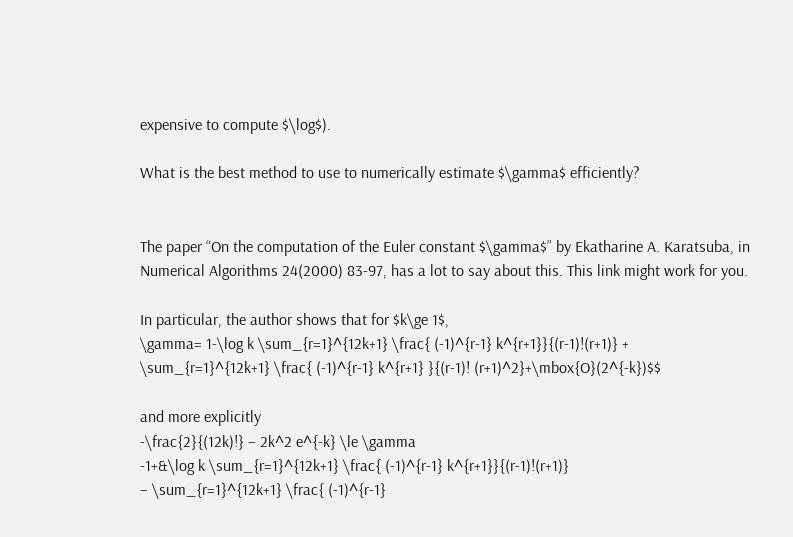expensive to compute $\log$).

What is the best method to use to numerically estimate $\gamma$ efficiently?


The paper “On the computation of the Euler constant $\gamma$” by Ekatharine A. Karatsuba, in Numerical Algorithms 24(2000) 83-97, has a lot to say about this. This link might work for you.

In particular, the author shows that for $k\ge 1$,
\gamma= 1-\log k \sum_{r=1}^{12k+1} \frac{ (-1)^{r-1} k^{r+1}}{(r-1)!(r+1)} +
\sum_{r=1}^{12k+1} \frac{ (-1)^{r-1} k^{r+1} }{(r-1)! (r+1)^2}+\mbox{O}(2^{-k})$$

and more explicitly
-\frac{2}{(12k)!} – 2k^2 e^{-k} \le \gamma
-1+&\log k \sum_{r=1}^{12k+1} \frac{ (-1)^{r-1} k^{r+1}}{(r-1)!(r+1)}
– \sum_{r=1}^{12k+1} \frac{ (-1)^{r-1}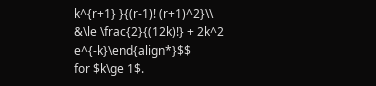k^{r+1} }{(r-1)! (r+1)^2}\\
&\le \frac{2}{(12k)!} + 2k^2 e^{-k}\end{align*}$$
for $k\ge 1$.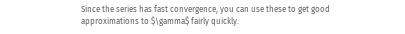Since the series has fast convergence, you can use these to get good approximations to $\gamma$ fairly quickly.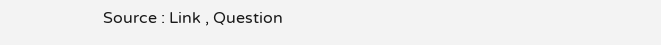Source : Link , Question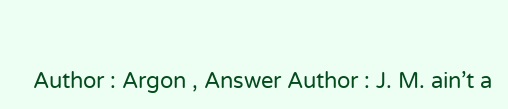Author : Argon , Answer Author : J. M. ain’t a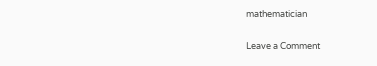mathematician

Leave a Comment